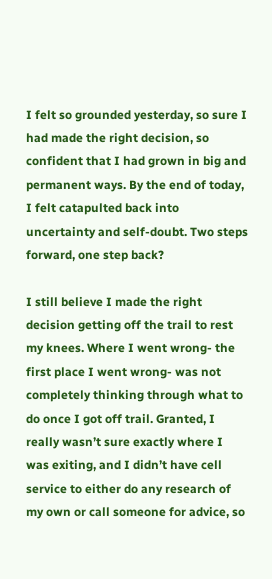I felt so grounded yesterday, so sure I had made the right decision, so confident that I had grown in big and permanent ways. By the end of today, I felt catapulted back into uncertainty and self-doubt. Two steps forward, one step back?

I still believe I made the right decision getting off the trail to rest my knees. Where I went wrong- the first place I went wrong- was not completely thinking through what to do once I got off trail. Granted, I really wasn’t sure exactly where I was exiting, and I didn’t have cell service to either do any research of my own or call someone for advice, so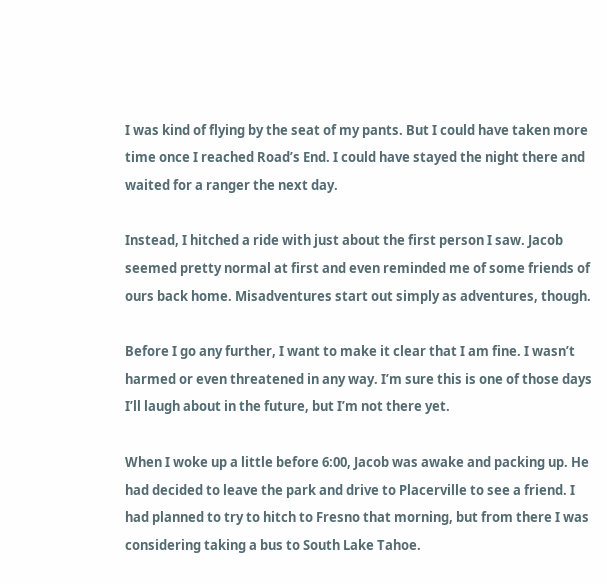I was kind of flying by the seat of my pants. But I could have taken more time once I reached Road’s End. I could have stayed the night there and waited for a ranger the next day.

Instead, I hitched a ride with just about the first person I saw. Jacob seemed pretty normal at first and even reminded me of some friends of ours back home. Misadventures start out simply as adventures, though.

Before I go any further, I want to make it clear that I am fine. I wasn’t harmed or even threatened in any way. I’m sure this is one of those days I’ll laugh about in the future, but I’m not there yet.

When I woke up a little before 6:00, Jacob was awake and packing up. He had decided to leave the park and drive to Placerville to see a friend. I had planned to try to hitch to Fresno that morning, but from there I was considering taking a bus to South Lake Tahoe.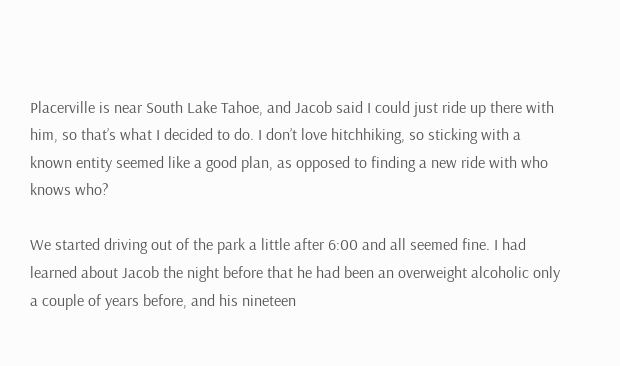Placerville is near South Lake Tahoe, and Jacob said I could just ride up there with him, so that’s what I decided to do. I don’t love hitchhiking, so sticking with a known entity seemed like a good plan, as opposed to finding a new ride with who knows who?

We started driving out of the park a little after 6:00 and all seemed fine. I had learned about Jacob the night before that he had been an overweight alcoholic only a couple of years before, and his nineteen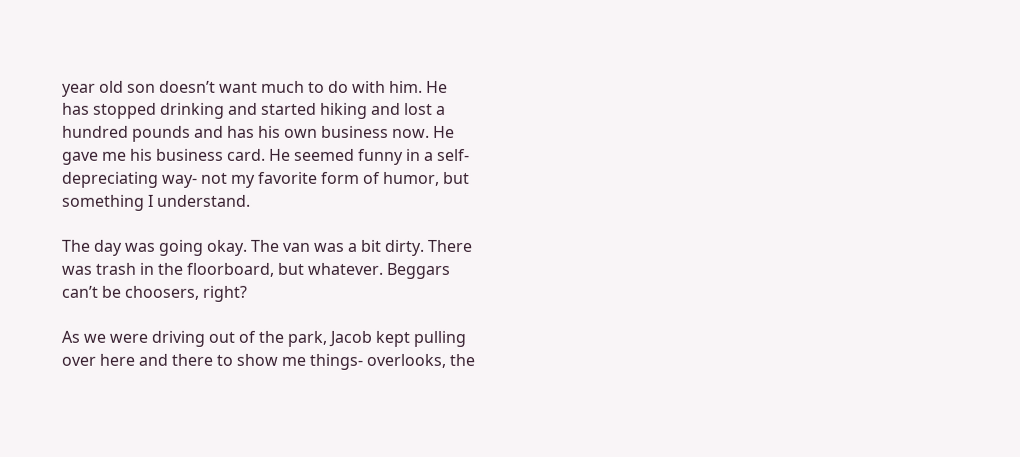year old son doesn’t want much to do with him. He has stopped drinking and started hiking and lost a hundred pounds and has his own business now. He gave me his business card. He seemed funny in a self-depreciating way- not my favorite form of humor, but something I understand.

The day was going okay. The van was a bit dirty. There was trash in the floorboard, but whatever. Beggars can’t be choosers, right?

As we were driving out of the park, Jacob kept pulling over here and there to show me things- overlooks, the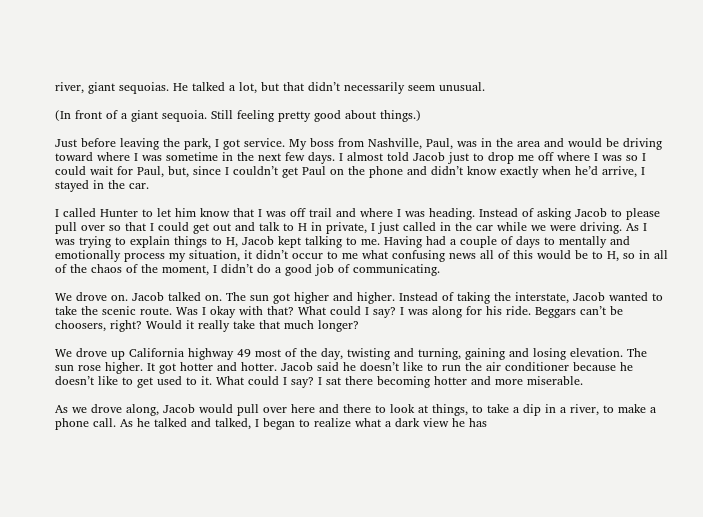river, giant sequoias. He talked a lot, but that didn’t necessarily seem unusual.

(In front of a giant sequoia. Still feeling pretty good about things.)

Just before leaving the park, I got service. My boss from Nashville, Paul, was in the area and would be driving toward where I was sometime in the next few days. I almost told Jacob just to drop me off where I was so I could wait for Paul, but, since I couldn’t get Paul on the phone and didn’t know exactly when he’d arrive, I stayed in the car.

I called Hunter to let him know that I was off trail and where I was heading. Instead of asking Jacob to please pull over so that I could get out and talk to H in private, I just called in the car while we were driving. As I was trying to explain things to H, Jacob kept talking to me. Having had a couple of days to mentally and emotionally process my situation, it didn’t occur to me what confusing news all of this would be to H, so in all of the chaos of the moment, I didn’t do a good job of communicating.

We drove on. Jacob talked on. The sun got higher and higher. Instead of taking the interstate, Jacob wanted to take the scenic route. Was I okay with that? What could I say? I was along for his ride. Beggars can’t be choosers, right? Would it really take that much longer?

We drove up California highway 49 most of the day, twisting and turning, gaining and losing elevation. The sun rose higher. It got hotter and hotter. Jacob said he doesn’t like to run the air conditioner because he doesn’t like to get used to it. What could I say? I sat there becoming hotter and more miserable.

As we drove along, Jacob would pull over here and there to look at things, to take a dip in a river, to make a phone call. As he talked and talked, I began to realize what a dark view he has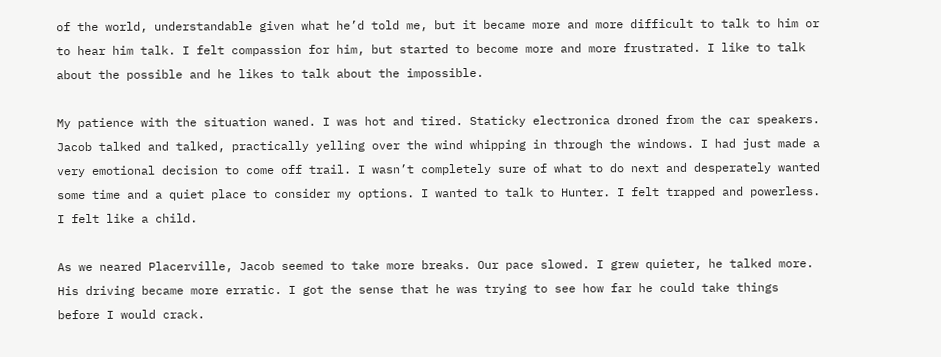of the world, understandable given what he’d told me, but it became more and more difficult to talk to him or to hear him talk. I felt compassion for him, but started to become more and more frustrated. I like to talk about the possible and he likes to talk about the impossible.

My patience with the situation waned. I was hot and tired. Staticky electronica droned from the car speakers. Jacob talked and talked, practically yelling over the wind whipping in through the windows. I had just made a very emotional decision to come off trail. I wasn’t completely sure of what to do next and desperately wanted some time and a quiet place to consider my options. I wanted to talk to Hunter. I felt trapped and powerless. I felt like a child.

As we neared Placerville, Jacob seemed to take more breaks. Our pace slowed. I grew quieter, he talked more. His driving became more erratic. I got the sense that he was trying to see how far he could take things before I would crack.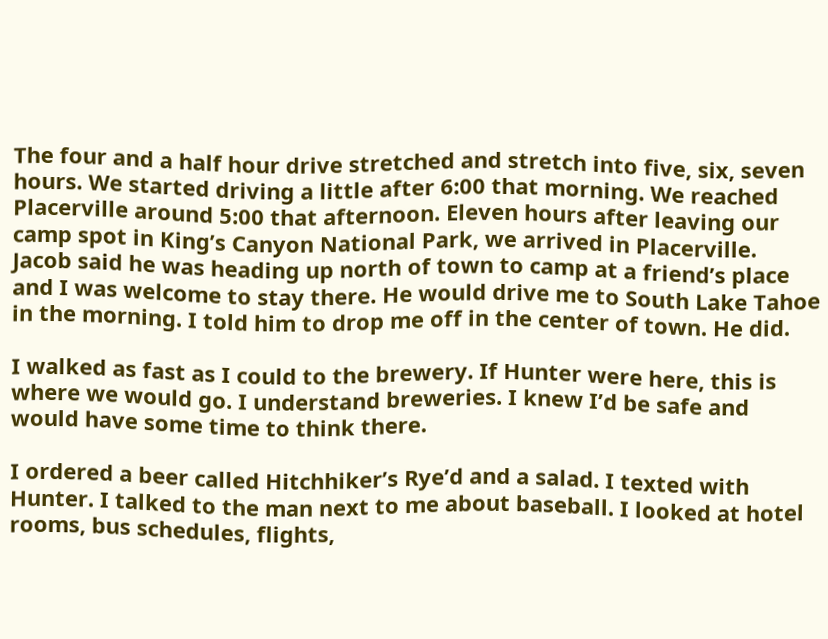The four and a half hour drive stretched and stretch into five, six, seven hours. We started driving a little after 6:00 that morning. We reached Placerville around 5:00 that afternoon. Eleven hours after leaving our camp spot in King’s Canyon National Park, we arrived in Placerville. Jacob said he was heading up north of town to camp at a friend’s place and I was welcome to stay there. He would drive me to South Lake Tahoe in the morning. I told him to drop me off in the center of town. He did.

I walked as fast as I could to the brewery. If Hunter were here, this is where we would go. I understand breweries. I knew I’d be safe and would have some time to think there.

I ordered a beer called Hitchhiker’s Rye’d and a salad. I texted with Hunter. I talked to the man next to me about baseball. I looked at hotel rooms, bus schedules, flights,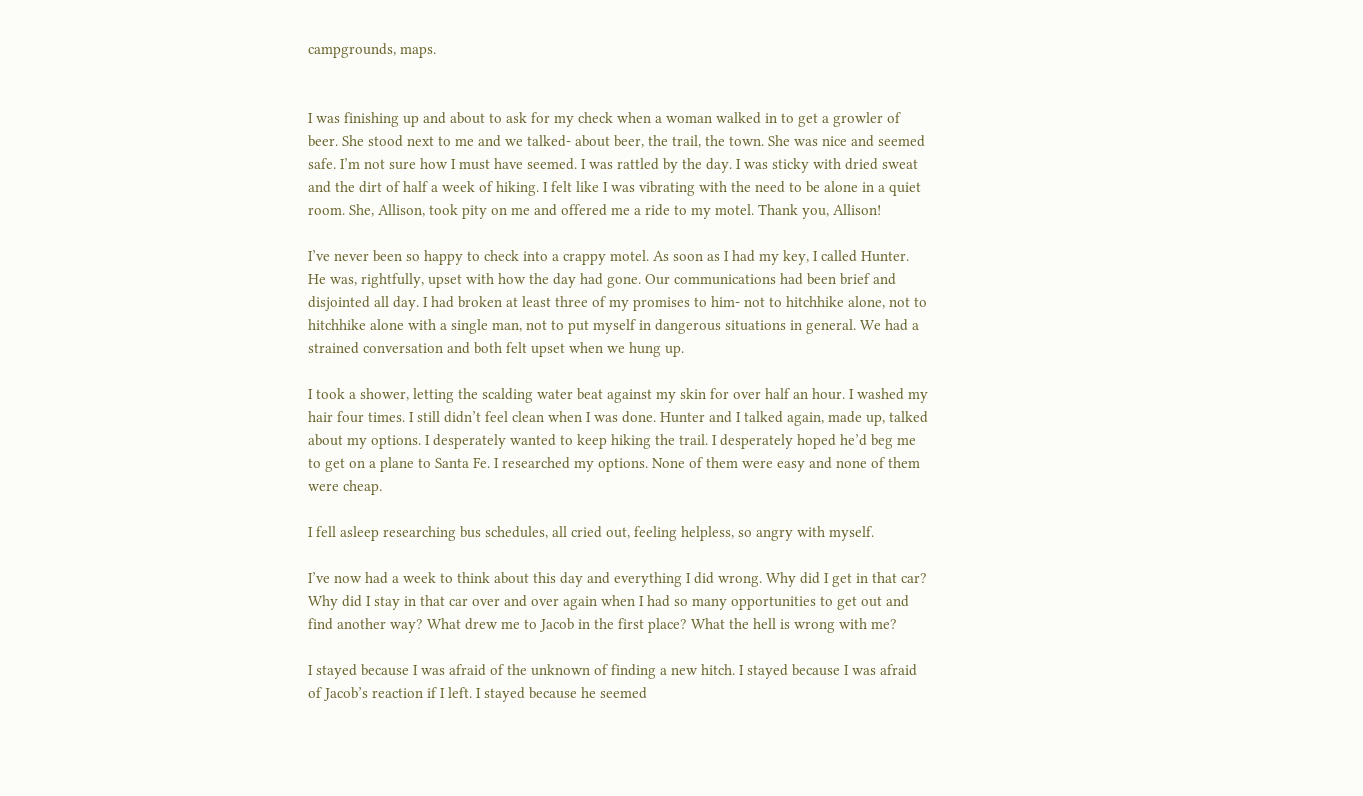campgrounds, maps.


I was finishing up and about to ask for my check when a woman walked in to get a growler of beer. She stood next to me and we talked- about beer, the trail, the town. She was nice and seemed safe. I’m not sure how I must have seemed. I was rattled by the day. I was sticky with dried sweat and the dirt of half a week of hiking. I felt like I was vibrating with the need to be alone in a quiet room. She, Allison, took pity on me and offered me a ride to my motel. Thank you, Allison!

I’ve never been so happy to check into a crappy motel. As soon as I had my key, I called Hunter. He was, rightfully, upset with how the day had gone. Our communications had been brief and disjointed all day. I had broken at least three of my promises to him- not to hitchhike alone, not to hitchhike alone with a single man, not to put myself in dangerous situations in general. We had a strained conversation and both felt upset when we hung up.

I took a shower, letting the scalding water beat against my skin for over half an hour. I washed my hair four times. I still didn’t feel clean when I was done. Hunter and I talked again, made up, talked about my options. I desperately wanted to keep hiking the trail. I desperately hoped he’d beg me to get on a plane to Santa Fe. I researched my options. None of them were easy and none of them were cheap.

I fell asleep researching bus schedules, all cried out, feeling helpless, so angry with myself.

I’ve now had a week to think about this day and everything I did wrong. Why did I get in that car? Why did I stay in that car over and over again when I had so many opportunities to get out and find another way? What drew me to Jacob in the first place? What the hell is wrong with me?

I stayed because I was afraid of the unknown of finding a new hitch. I stayed because I was afraid of Jacob’s reaction if I left. I stayed because he seemed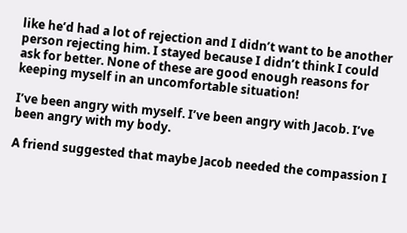like he’d had a lot of rejection and I didn’t want to be another person rejecting him. I stayed because I didn’t think I could ask for better. None of these are good enough reasons for keeping myself in an uncomfortable situation!

I’ve been angry with myself. I’ve been angry with Jacob. I’ve been angry with my body.

A friend suggested that maybe Jacob needed the compassion I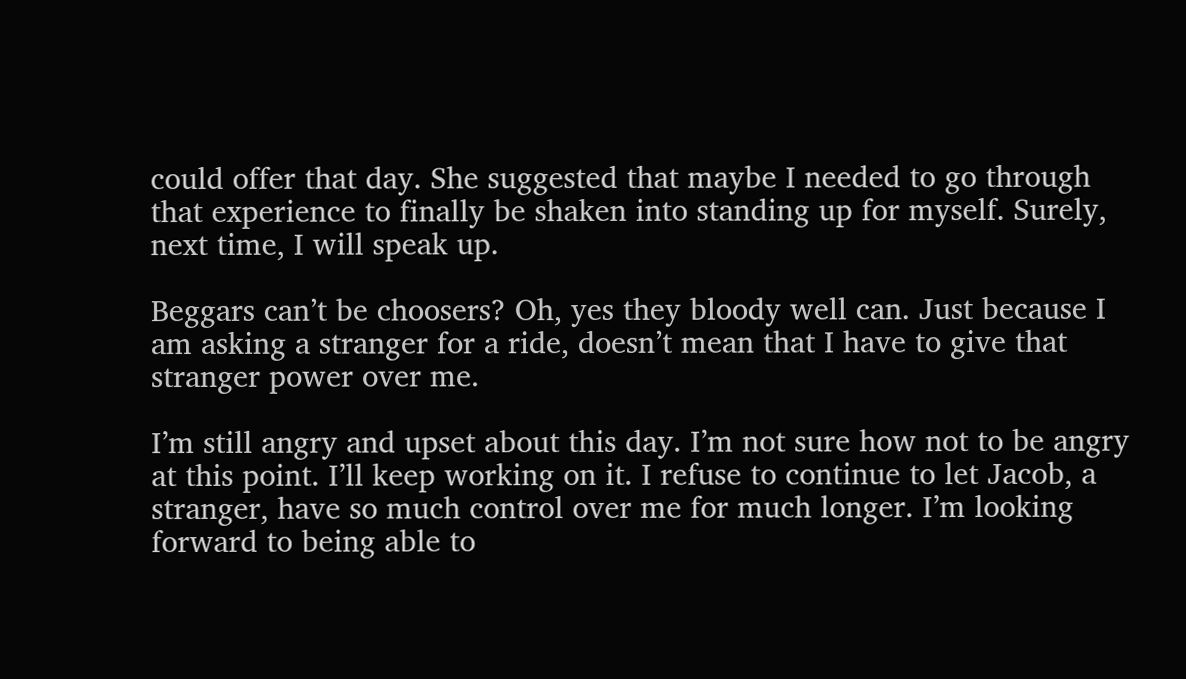could offer that day. She suggested that maybe I needed to go through that experience to finally be shaken into standing up for myself. Surely, next time, I will speak up.

Beggars can’t be choosers? Oh, yes they bloody well can. Just because I am asking a stranger for a ride, doesn’t mean that I have to give that stranger power over me.

I’m still angry and upset about this day. I’m not sure how not to be angry at this point. I’ll keep working on it. I refuse to continue to let Jacob, a stranger, have so much control over me for much longer. I’m looking forward to being able to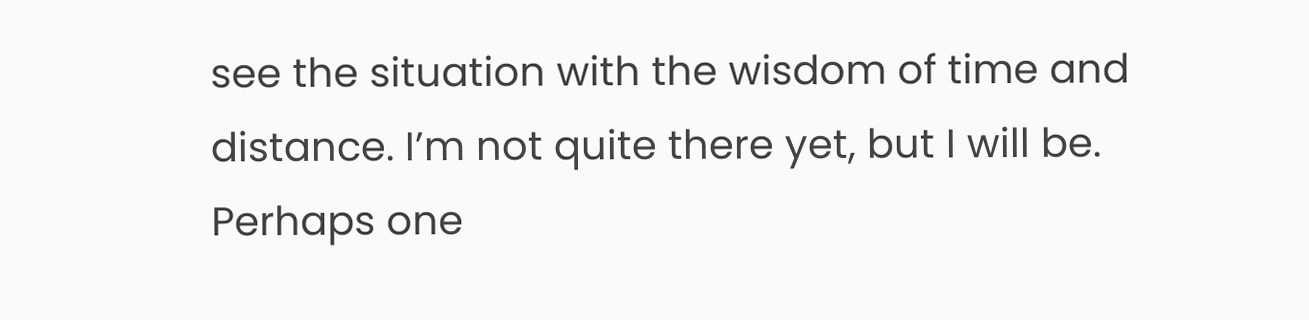see the situation with the wisdom of time and distance. I’m not quite there yet, but I will be. Perhaps one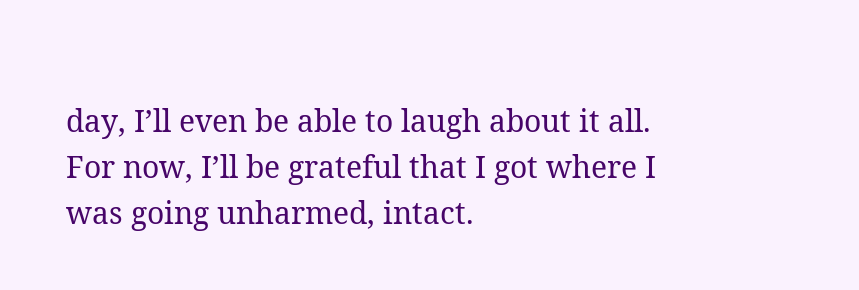day, I’ll even be able to laugh about it all. For now, I’ll be grateful that I got where I was going unharmed, intact.